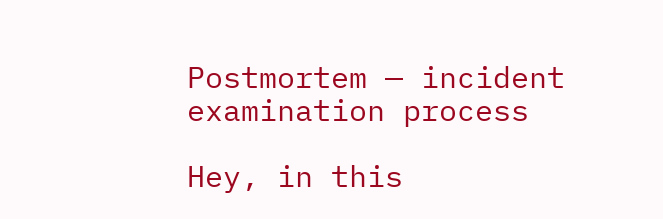Postmortem — incident examination process

Hey, in this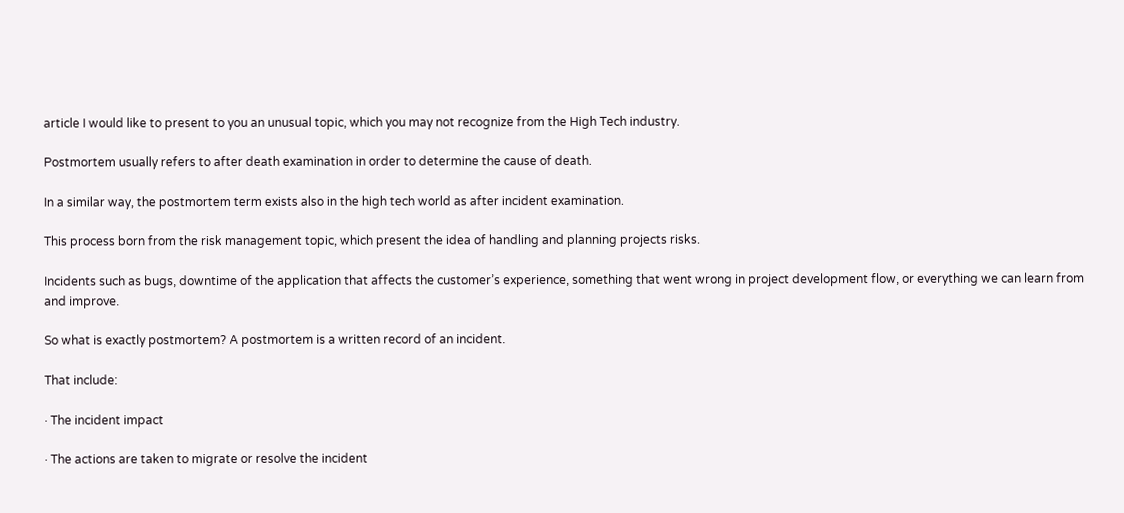article I would like to present to you an unusual topic, which you may not recognize from the High Tech industry.

Postmortem usually refers to after death examination in order to determine the cause of death.

In a similar way, the postmortem term exists also in the high tech world as after incident examination.

This process born from the risk management topic, which present the idea of handling and planning projects risks.

Incidents such as bugs, downtime of the application that affects the customer’s experience, something that went wrong in project development flow, or everything we can learn from and improve.

So what is exactly postmortem? A postmortem is a written record of an incident.

That include:

· The incident impact

· The actions are taken to migrate or resolve the incident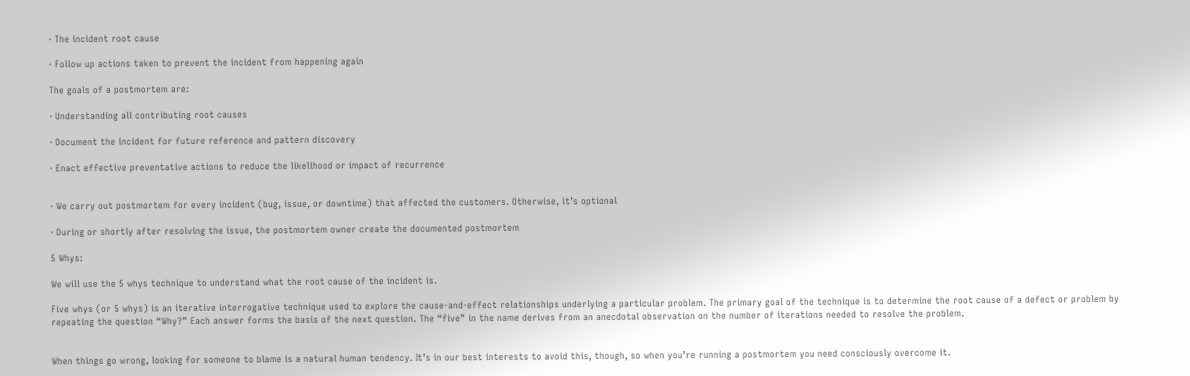· The incident root cause

· Follow up actions taken to prevent the incident from happening again

The goals of a postmortem are:

· Understanding all contributing root causes

· Document the incident for future reference and pattern discovery

· Enact effective preventative actions to reduce the likelihood or impact of recurrence


· We carry out postmortem for every incident (bug, issue, or downtime) that affected the customers. Otherwise, it’s optional

· During or shortly after resolving the issue, the postmortem owner create the documented postmortem

5 Whys:

We will use the 5 whys technique to understand what the root cause of the incident is.

Five whys (or 5 whys) is an iterative interrogative technique used to explore the cause-and-effect relationships underlying a particular problem. The primary goal of the technique is to determine the root cause of a defect or problem by repeating the question “Why?” Each answer forms the basis of the next question. The “five” in the name derives from an anecdotal observation on the number of iterations needed to resolve the problem.


When things go wrong, looking for someone to blame is a natural human tendency. It’s in our best interests to avoid this, though, so when you’re running a postmortem you need consciously overcome it.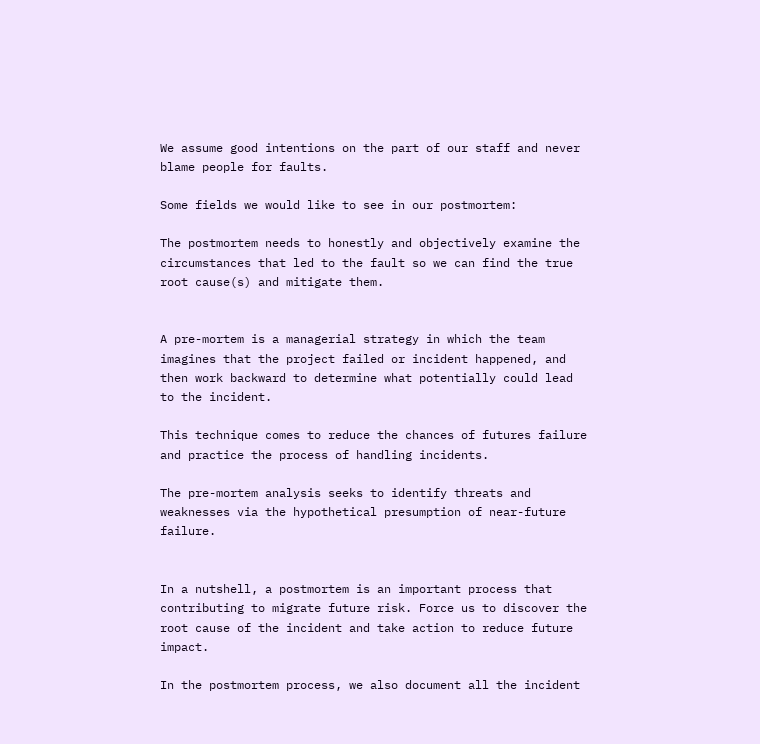We assume good intentions on the part of our staff and never blame people for faults.

Some fields we would like to see in our postmortem:

The postmortem needs to honestly and objectively examine the circumstances that led to the fault so we can find the true root cause(s) and mitigate them.


A pre-mortem is a managerial strategy in which the team imagines that the project failed or incident happened, and then work backward to determine what potentially could lead to the incident.

This technique comes to reduce the chances of futures failure and practice the process of handling incidents.

The pre-mortem analysis seeks to identify threats and weaknesses via the hypothetical presumption of near-future failure.


In a nutshell, a postmortem is an important process that contributing to migrate future risk. Force us to discover the root cause of the incident and take action to reduce future impact.

In the postmortem process, we also document all the incident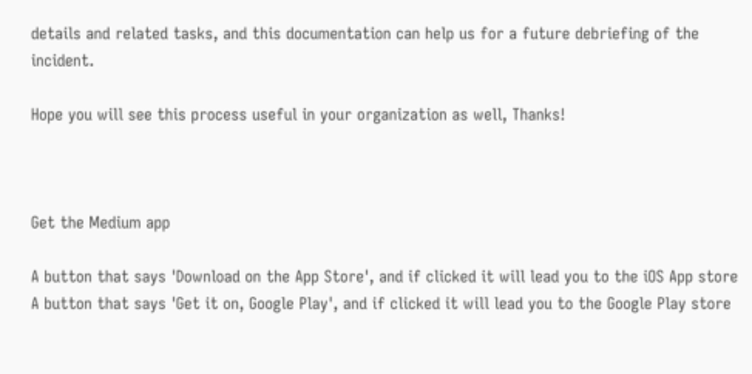details and related tasks, and this documentation can help us for a future debriefing of the incident.

Hope you will see this process useful in your organization as well, Thanks!



Get the Medium app

A button that says 'Download on the App Store', and if clicked it will lead you to the iOS App store
A button that says 'Get it on, Google Play', and if clicked it will lead you to the Google Play store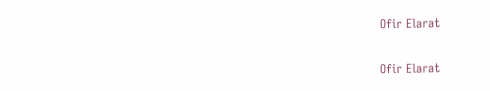Ofir Elarat

Ofir Elarat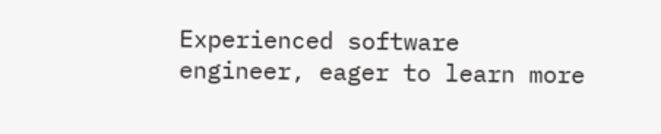Experienced software engineer, eager to learn more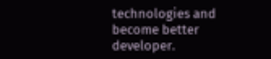technologies and become better developer.